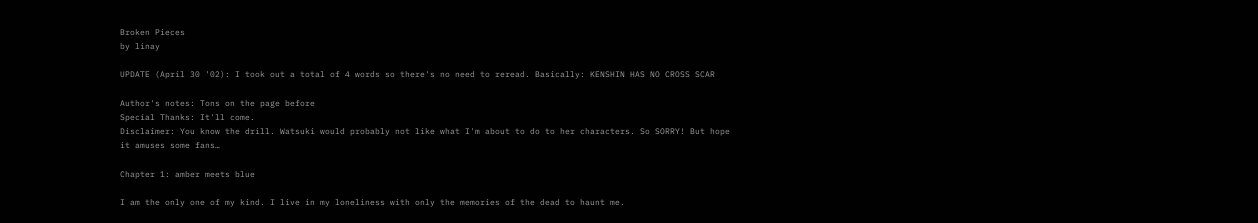Broken Pieces
by linay

UPDATE (April 30 '02): I took out a total of 4 words so there's no need to reread. Basically: KENSHIN HAS NO CROSS SCAR

Author's notes: Tons on the page before
Special Thanks: It'll come.
Disclaimer: You know the drill. Watsuki would probably not like what I'm about to do to her characters. So SORRY! But hope it amuses some fans…

Chapter 1: amber meets blue

I am the only one of my kind. I live in my loneliness with only the memories of the dead to haunt me.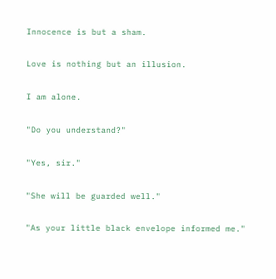Innocence is but a sham.

Love is nothing but an illusion.

I am alone.

"Do you understand?"

"Yes, sir."

"She will be guarded well."

"As your little black envelope informed me."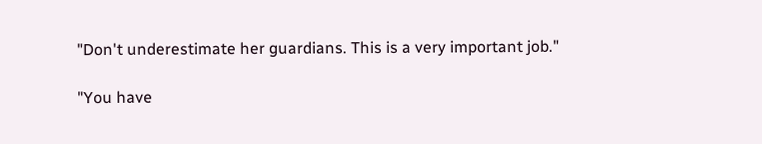"Don't underestimate her guardians. This is a very important job."

"You have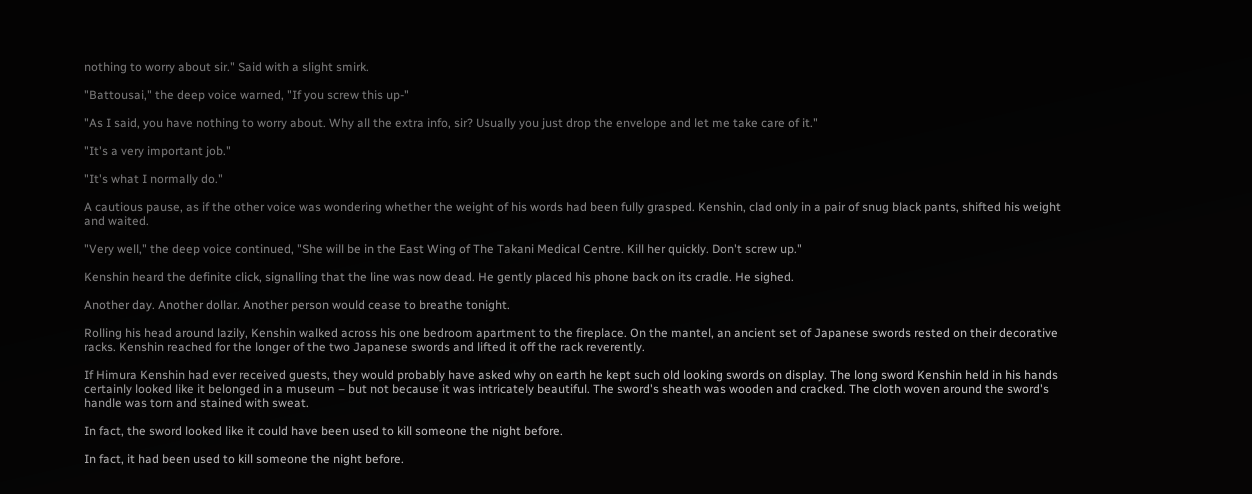nothing to worry about sir." Said with a slight smirk.

"Battousai," the deep voice warned, "If you screw this up-"

"As I said, you have nothing to worry about. Why all the extra info, sir? Usually you just drop the envelope and let me take care of it."

"It's a very important job."

"It's what I normally do."

A cautious pause, as if the other voice was wondering whether the weight of his words had been fully grasped. Kenshin, clad only in a pair of snug black pants, shifted his weight and waited.

"Very well," the deep voice continued, "She will be in the East Wing of The Takani Medical Centre. Kill her quickly. Don't screw up."

Kenshin heard the definite click, signalling that the line was now dead. He gently placed his phone back on its cradle. He sighed.

Another day. Another dollar. Another person would cease to breathe tonight.

Rolling his head around lazily, Kenshin walked across his one bedroom apartment to the fireplace. On the mantel, an ancient set of Japanese swords rested on their decorative racks. Kenshin reached for the longer of the two Japanese swords and lifted it off the rack reverently.

If Himura Kenshin had ever received guests, they would probably have asked why on earth he kept such old looking swords on display. The long sword Kenshin held in his hands certainly looked like it belonged in a museum – but not because it was intricately beautiful. The sword's sheath was wooden and cracked. The cloth woven around the sword's handle was torn and stained with sweat.

In fact, the sword looked like it could have been used to kill someone the night before.

In fact, it had been used to kill someone the night before.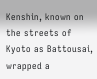Kenshin, known on the streets of Kyoto as Battousai, wrapped a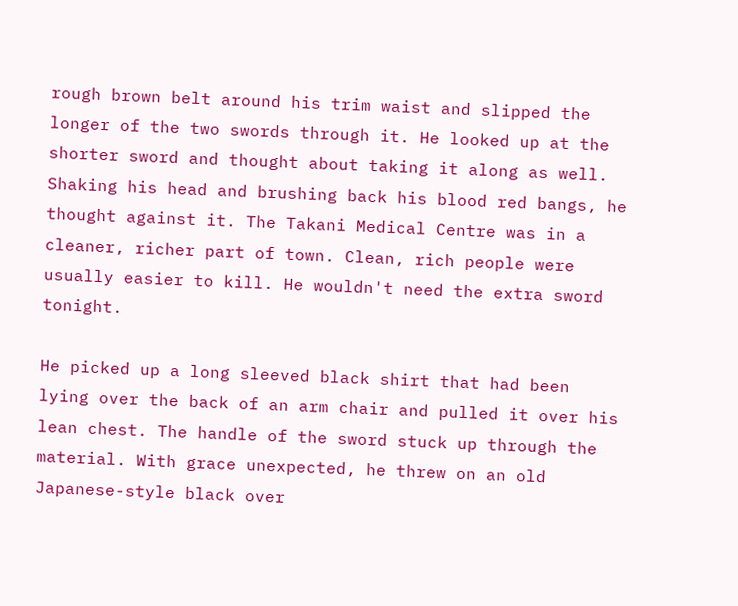rough brown belt around his trim waist and slipped the longer of the two swords through it. He looked up at the shorter sword and thought about taking it along as well. Shaking his head and brushing back his blood red bangs, he thought against it. The Takani Medical Centre was in a cleaner, richer part of town. Clean, rich people were usually easier to kill. He wouldn't need the extra sword tonight.

He picked up a long sleeved black shirt that had been lying over the back of an arm chair and pulled it over his lean chest. The handle of the sword stuck up through the material. With grace unexpected, he threw on an old Japanese-style black over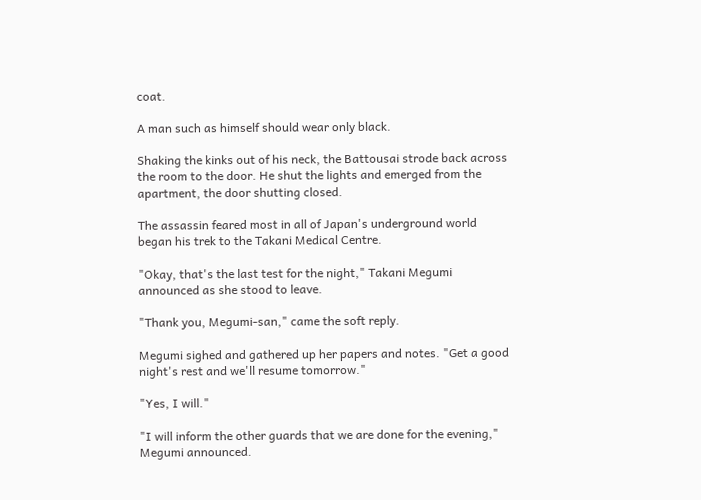coat.

A man such as himself should wear only black.

Shaking the kinks out of his neck, the Battousai strode back across the room to the door. He shut the lights and emerged from the apartment, the door shutting closed.

The assassin feared most in all of Japan's underground world began his trek to the Takani Medical Centre.

"Okay, that's the last test for the night," Takani Megumi announced as she stood to leave.

"Thank you, Megumi-san," came the soft reply.

Megumi sighed and gathered up her papers and notes. "Get a good night's rest and we'll resume tomorrow."

"Yes, I will."

"I will inform the other guards that we are done for the evening," Megumi announced.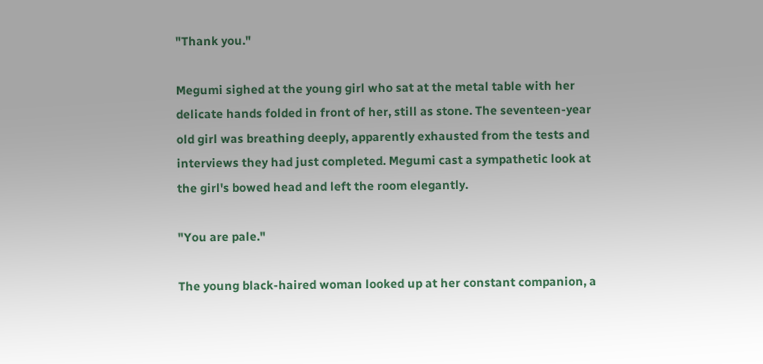"Thank you."

Megumi sighed at the young girl who sat at the metal table with her delicate hands folded in front of her, still as stone. The seventeen-year old girl was breathing deeply, apparently exhausted from the tests and interviews they had just completed. Megumi cast a sympathetic look at the girl's bowed head and left the room elegantly.

"You are pale."

The young black-haired woman looked up at her constant companion, a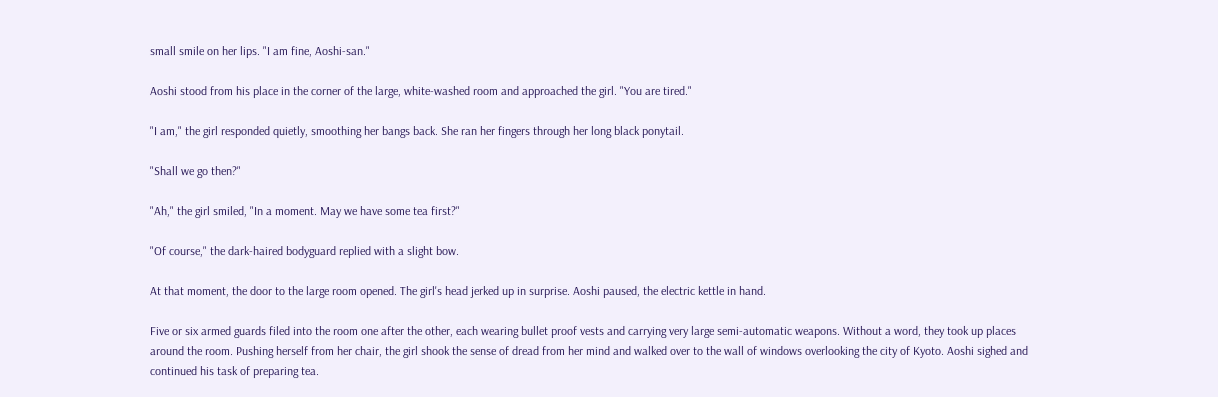small smile on her lips. "I am fine, Aoshi-san."

Aoshi stood from his place in the corner of the large, white-washed room and approached the girl. "You are tired."

"I am," the girl responded quietly, smoothing her bangs back. She ran her fingers through her long black ponytail.

"Shall we go then?"

"Ah," the girl smiled, "In a moment. May we have some tea first?"

"Of course," the dark-haired bodyguard replied with a slight bow.

At that moment, the door to the large room opened. The girl's head jerked up in surprise. Aoshi paused, the electric kettle in hand.

Five or six armed guards filed into the room one after the other, each wearing bullet proof vests and carrying very large semi-automatic weapons. Without a word, they took up places around the room. Pushing herself from her chair, the girl shook the sense of dread from her mind and walked over to the wall of windows overlooking the city of Kyoto. Aoshi sighed and continued his task of preparing tea.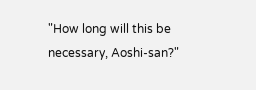"How long will this be necessary, Aoshi-san?"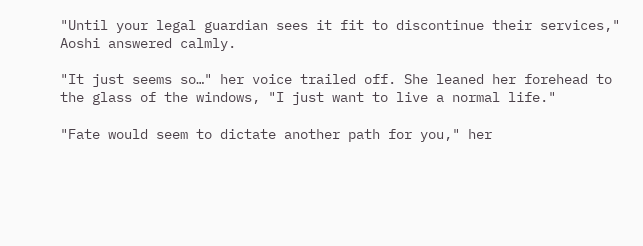"Until your legal guardian sees it fit to discontinue their services," Aoshi answered calmly.

"It just seems so…" her voice trailed off. She leaned her forehead to the glass of the windows, "I just want to live a normal life."

"Fate would seem to dictate another path for you," her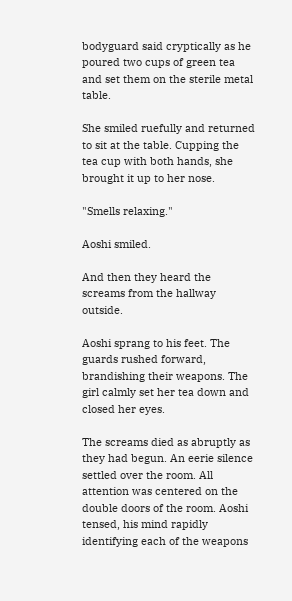bodyguard said cryptically as he poured two cups of green tea and set them on the sterile metal table.

She smiled ruefully and returned to sit at the table. Cupping the tea cup with both hands, she brought it up to her nose.

"Smells relaxing."

Aoshi smiled.

And then they heard the screams from the hallway outside.

Aoshi sprang to his feet. The guards rushed forward, brandishing their weapons. The girl calmly set her tea down and closed her eyes.

The screams died as abruptly as they had begun. An eerie silence settled over the room. All attention was centered on the double doors of the room. Aoshi tensed, his mind rapidly identifying each of the weapons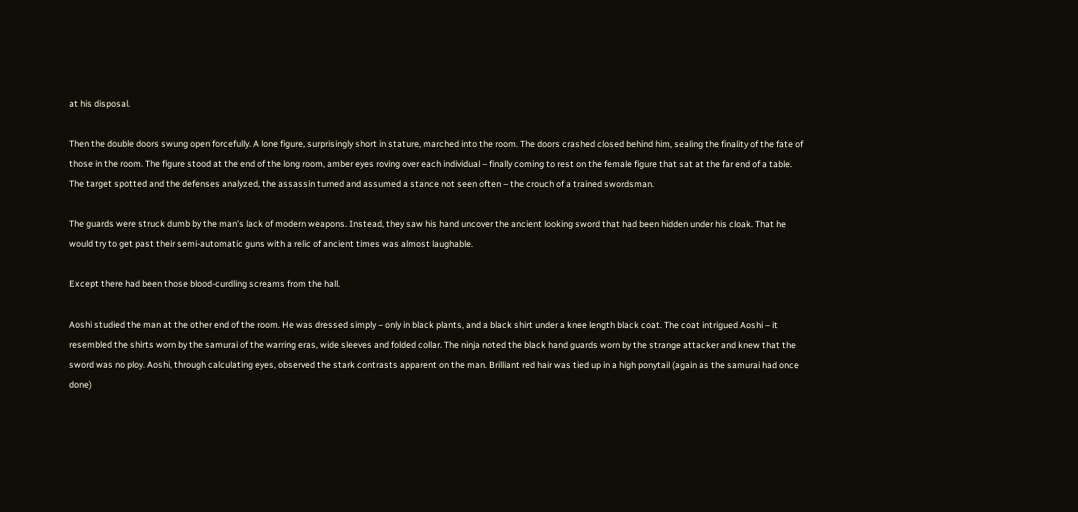at his disposal.

Then the double doors swung open forcefully. A lone figure, surprisingly short in stature, marched into the room. The doors crashed closed behind him, sealing the finality of the fate of those in the room. The figure stood at the end of the long room, amber eyes roving over each individual – finally coming to rest on the female figure that sat at the far end of a table. The target spotted and the defenses analyzed, the assassin turned and assumed a stance not seen often – the crouch of a trained swordsman.

The guards were struck dumb by the man's lack of modern weapons. Instead, they saw his hand uncover the ancient looking sword that had been hidden under his cloak. That he would try to get past their semi-automatic guns with a relic of ancient times was almost laughable.

Except there had been those blood-curdling screams from the hall.

Aoshi studied the man at the other end of the room. He was dressed simply – only in black plants, and a black shirt under a knee length black coat. The coat intrigued Aoshi – it resembled the shirts worn by the samurai of the warring eras, wide sleeves and folded collar. The ninja noted the black hand guards worn by the strange attacker and knew that the sword was no ploy. Aoshi, through calculating eyes, observed the stark contrasts apparent on the man. Brilliant red hair was tied up in a high ponytail (again as the samurai had once done)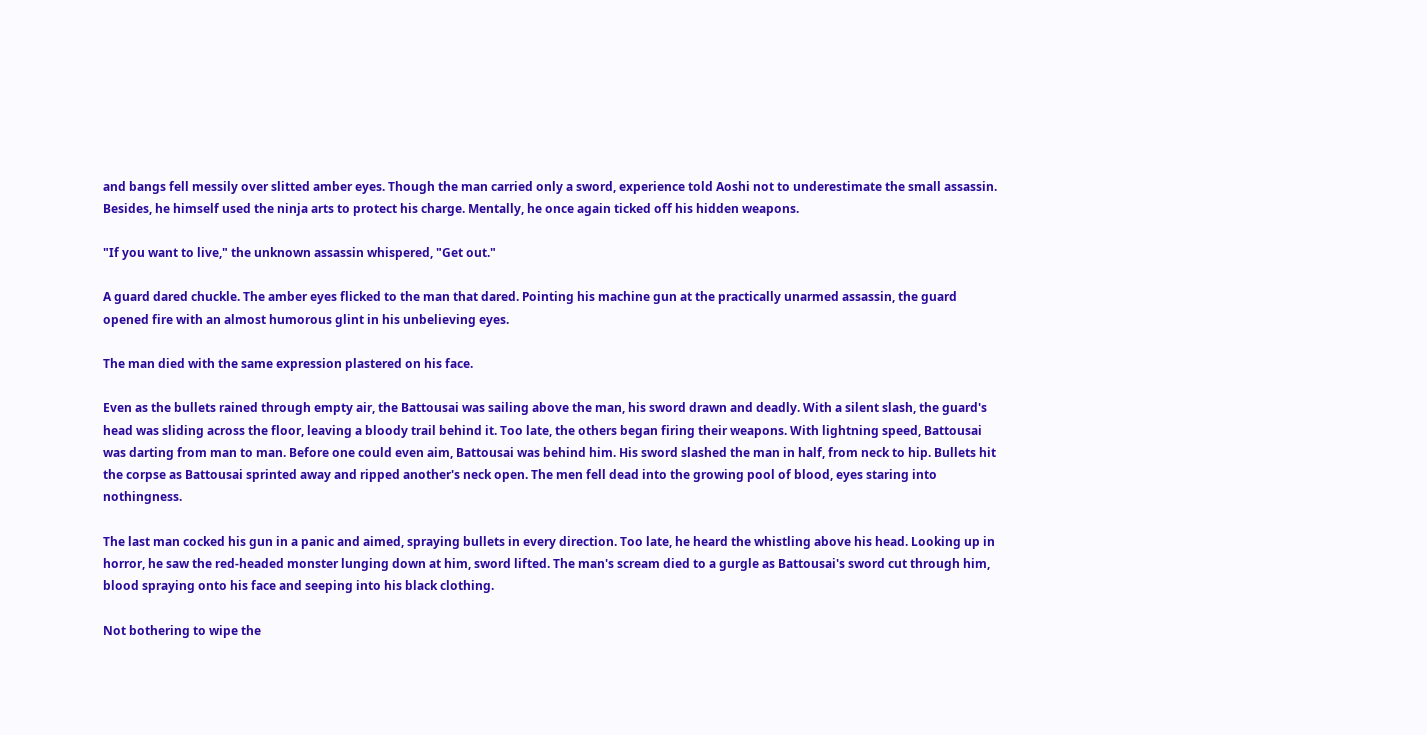and bangs fell messily over slitted amber eyes. Though the man carried only a sword, experience told Aoshi not to underestimate the small assassin. Besides, he himself used the ninja arts to protect his charge. Mentally, he once again ticked off his hidden weapons.

"If you want to live," the unknown assassin whispered, "Get out."

A guard dared chuckle. The amber eyes flicked to the man that dared. Pointing his machine gun at the practically unarmed assassin, the guard opened fire with an almost humorous glint in his unbelieving eyes.

The man died with the same expression plastered on his face.

Even as the bullets rained through empty air, the Battousai was sailing above the man, his sword drawn and deadly. With a silent slash, the guard's head was sliding across the floor, leaving a bloody trail behind it. Too late, the others began firing their weapons. With lightning speed, Battousai was darting from man to man. Before one could even aim, Battousai was behind him. His sword slashed the man in half, from neck to hip. Bullets hit the corpse as Battousai sprinted away and ripped another's neck open. The men fell dead into the growing pool of blood, eyes staring into nothingness.

The last man cocked his gun in a panic and aimed, spraying bullets in every direction. Too late, he heard the whistling above his head. Looking up in horror, he saw the red-headed monster lunging down at him, sword lifted. The man's scream died to a gurgle as Battousai's sword cut through him, blood spraying onto his face and seeping into his black clothing.

Not bothering to wipe the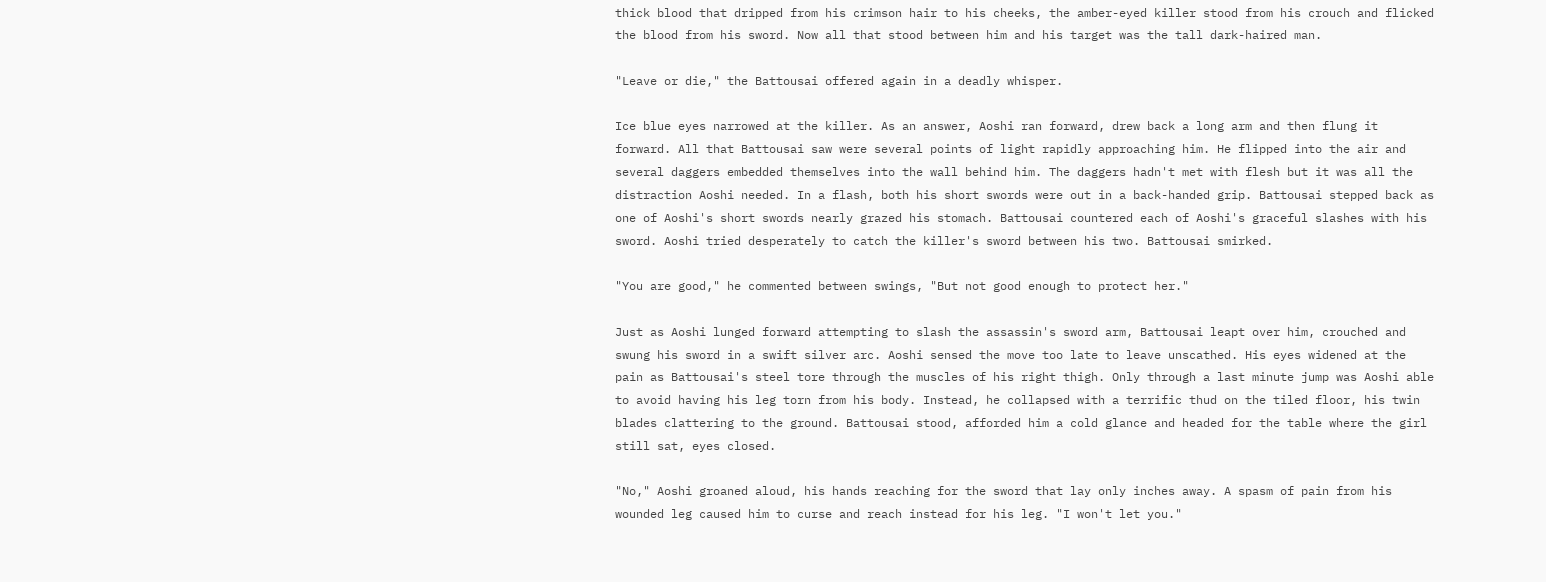thick blood that dripped from his crimson hair to his cheeks, the amber-eyed killer stood from his crouch and flicked the blood from his sword. Now all that stood between him and his target was the tall dark-haired man.

"Leave or die," the Battousai offered again in a deadly whisper.

Ice blue eyes narrowed at the killer. As an answer, Aoshi ran forward, drew back a long arm and then flung it forward. All that Battousai saw were several points of light rapidly approaching him. He flipped into the air and several daggers embedded themselves into the wall behind him. The daggers hadn't met with flesh but it was all the distraction Aoshi needed. In a flash, both his short swords were out in a back-handed grip. Battousai stepped back as one of Aoshi's short swords nearly grazed his stomach. Battousai countered each of Aoshi's graceful slashes with his sword. Aoshi tried desperately to catch the killer's sword between his two. Battousai smirked.

"You are good," he commented between swings, "But not good enough to protect her."

Just as Aoshi lunged forward attempting to slash the assassin's sword arm, Battousai leapt over him, crouched and swung his sword in a swift silver arc. Aoshi sensed the move too late to leave unscathed. His eyes widened at the pain as Battousai's steel tore through the muscles of his right thigh. Only through a last minute jump was Aoshi able to avoid having his leg torn from his body. Instead, he collapsed with a terrific thud on the tiled floor, his twin blades clattering to the ground. Battousai stood, afforded him a cold glance and headed for the table where the girl still sat, eyes closed.

"No," Aoshi groaned aloud, his hands reaching for the sword that lay only inches away. A spasm of pain from his wounded leg caused him to curse and reach instead for his leg. "I won't let you."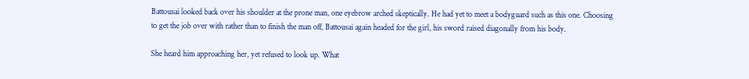Battousai looked back over his shoulder at the prone man, one eyebrow arched skeptically. He had yet to meet a bodyguard such as this one. Choosing to get the job over with rather than to finish the man off, Battousai again headed for the girl, his sword raised diagonally from his body.

She heard him approaching her, yet refused to look up. What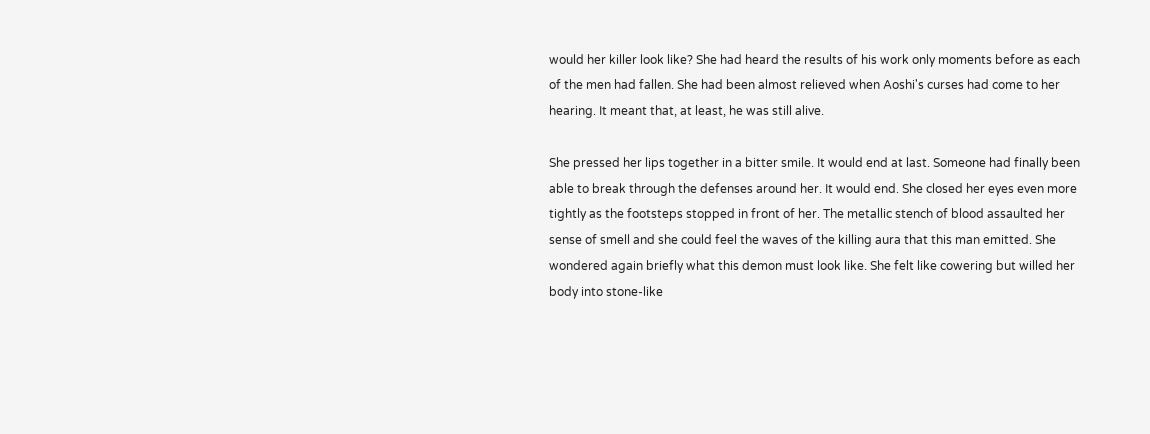would her killer look like? She had heard the results of his work only moments before as each of the men had fallen. She had been almost relieved when Aoshi's curses had come to her hearing. It meant that, at least, he was still alive.

She pressed her lips together in a bitter smile. It would end at last. Someone had finally been able to break through the defenses around her. It would end. She closed her eyes even more tightly as the footsteps stopped in front of her. The metallic stench of blood assaulted her sense of smell and she could feel the waves of the killing aura that this man emitted. She wondered again briefly what this demon must look like. She felt like cowering but willed her body into stone-like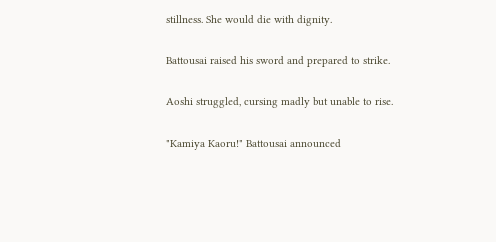stillness. She would die with dignity.

Battousai raised his sword and prepared to strike.

Aoshi struggled, cursing madly but unable to rise.

"Kamiya Kaoru!" Battousai announced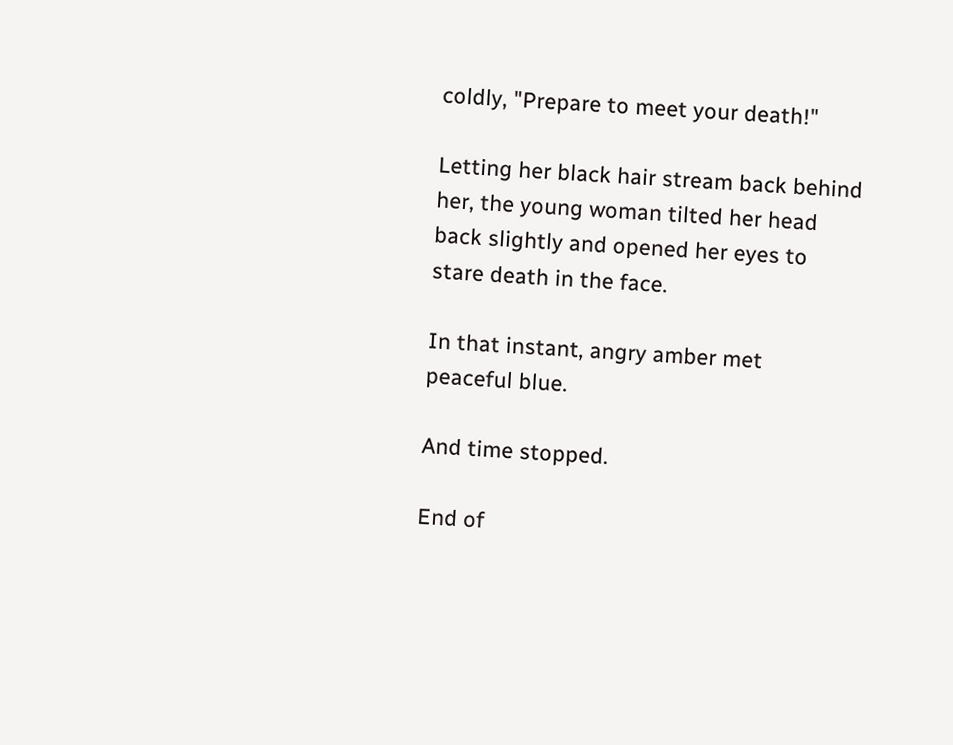coldly, "Prepare to meet your death!"

Letting her black hair stream back behind her, the young woman tilted her head back slightly and opened her eyes to stare death in the face.

In that instant, angry amber met peaceful blue.

And time stopped.

End of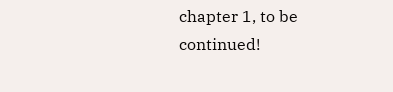chapter 1, to be continued!